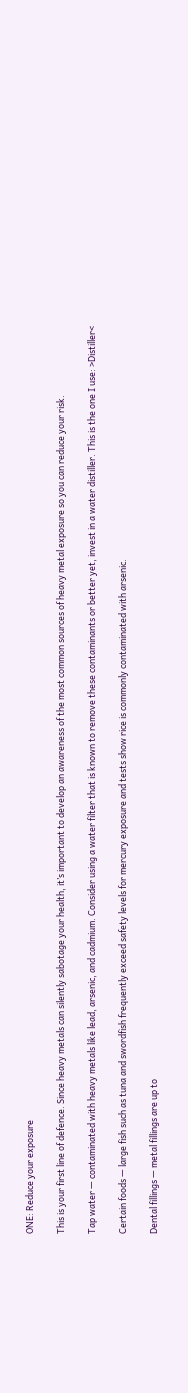ONE: Reduce your exposure

This is your first line of defence. Since heavy metals can silently sabotage your health, it’s important to develop an awareness of the most common sources of heavy metal exposure so you can reduce your risk.

Tap water — contaminated with heavy metals like lead, arsenic, and cadmium. Consider using a water filter that is known to remove these contaminants or better yet, invest in a water distiller. This is the one I use: >Distiller<

Certain foods — large fish such as tuna and swordfish frequently exceed safety levels for mercury exposure and tests show rice is commonly contaminated with arsenic.

Dental fillings — metal fillings are up to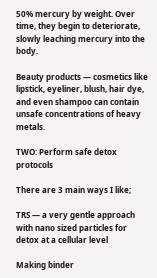50% mercury by weight. Over time, they begin to deteriorate, slowly leaching mercury into the body.

Beauty products — cosmetics like lipstick, eyeliner, blush, hair dye, and even shampoo can contain unsafe concentrations of heavy metals.

TWO: Perform safe detox protocols

There are 3 main ways I like;

TRS — a very gentle approach with nano sized particles for detox at a cellular level

Making binder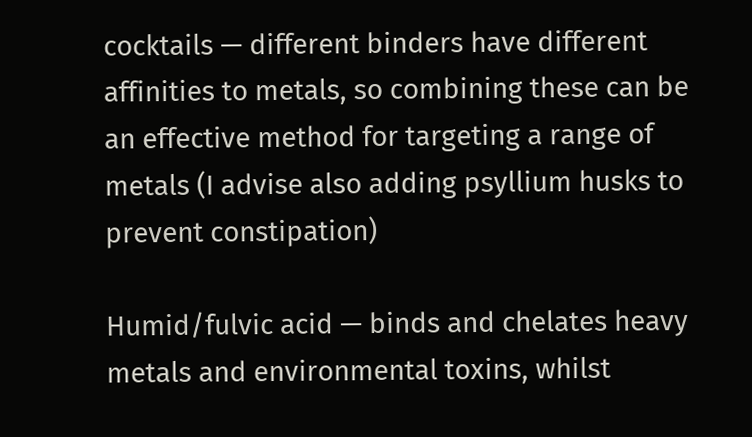cocktails — different binders have different affinities to metals, so combining these can be an effective method for targeting a range of metals (I advise also adding psyllium husks to prevent constipation)

Humid/fulvic acid — binds and chelates heavy metals and environmental toxins, whilst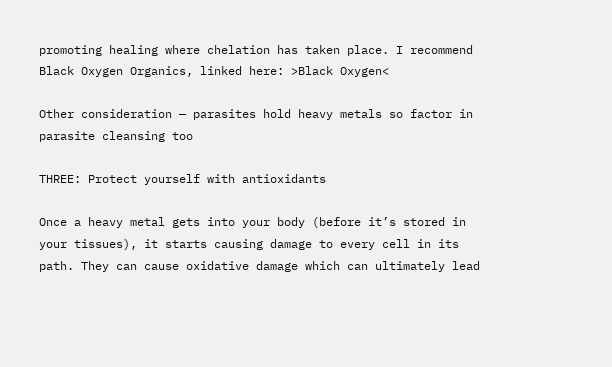promoting healing where chelation has taken place. I recommend Black Oxygen Organics, linked here: >Black Oxygen<

Other consideration — parasites hold heavy metals so factor in parasite cleansing too

THREE: Protect yourself with antioxidants

Once a heavy metal gets into your body (before it’s stored in your tissues), it starts causing damage to every cell in its path. They can cause oxidative damage which can ultimately lead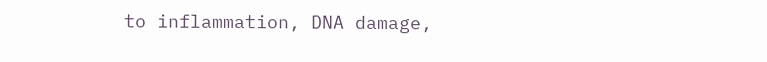to inflammation, DNA damage,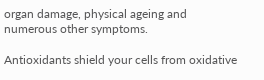organ damage, physical ageing and numerous other symptoms.

Antioxidants shield your cells from oxidative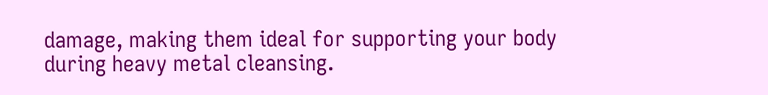damage, making them ideal for supporting your body during heavy metal cleansing.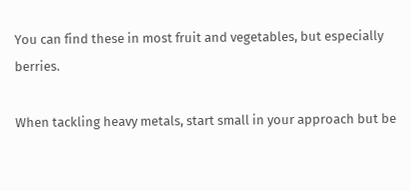You can find these in most fruit and vegetables, but especially berries.

When tackling heavy metals, start small in your approach but be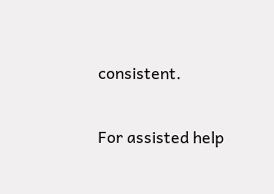consistent.

For assisted help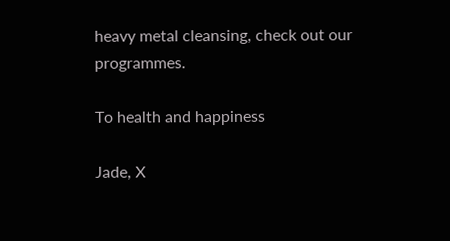heavy metal cleansing, check out our programmes.

To health and happiness

Jade, X